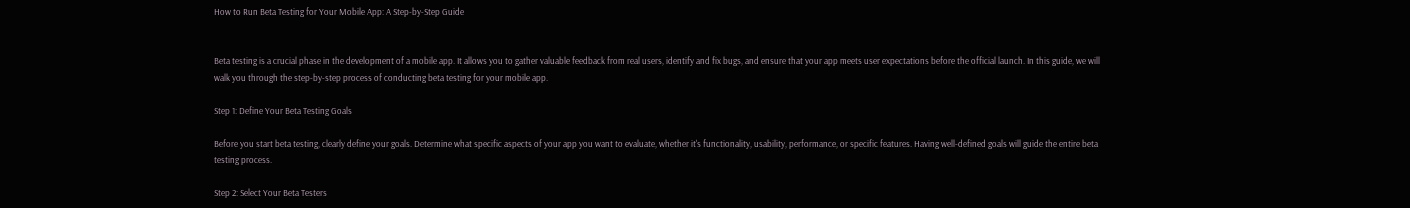How to Run Beta Testing for Your Mobile App: A Step-by-Step Guide


Beta testing is a crucial phase in the development of a mobile app. It allows you to gather valuable feedback from real users, identify and fix bugs, and ensure that your app meets user expectations before the official launch. In this guide, we will walk you through the step-by-step process of conducting beta testing for your mobile app.

Step 1: Define Your Beta Testing Goals

Before you start beta testing, clearly define your goals. Determine what specific aspects of your app you want to evaluate, whether it's functionality, usability, performance, or specific features. Having well-defined goals will guide the entire beta testing process.

Step 2: Select Your Beta Testers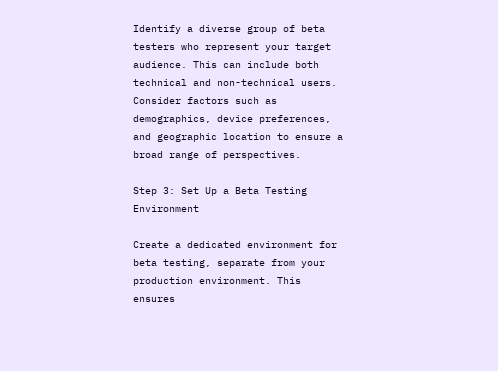Identify a diverse group of beta testers who represent your target audience. This can include both technical and non-technical users. Consider factors such as demographics, device preferences, and geographic location to ensure a broad range of perspectives.

Step 3: Set Up a Beta Testing Environment

Create a dedicated environment for beta testing, separate from your production environment. This ensures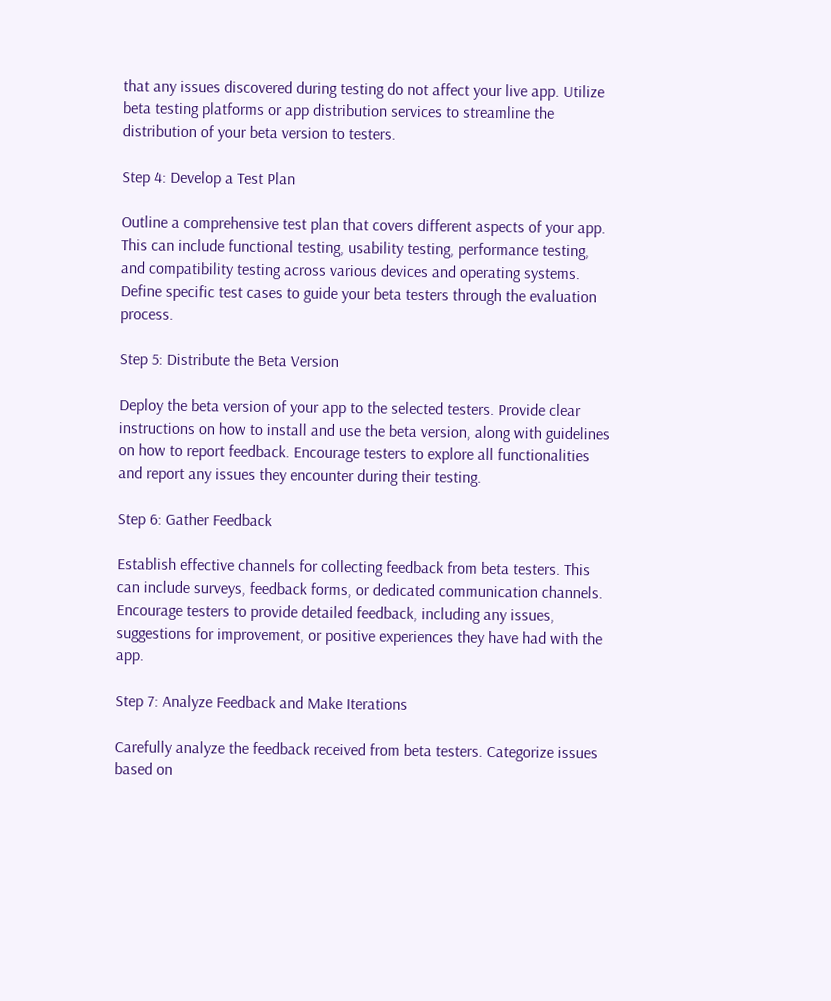that any issues discovered during testing do not affect your live app. Utilize beta testing platforms or app distribution services to streamline the distribution of your beta version to testers.

Step 4: Develop a Test Plan

Outline a comprehensive test plan that covers different aspects of your app. This can include functional testing, usability testing, performance testing, and compatibility testing across various devices and operating systems. Define specific test cases to guide your beta testers through the evaluation process.

Step 5: Distribute the Beta Version

Deploy the beta version of your app to the selected testers. Provide clear instructions on how to install and use the beta version, along with guidelines on how to report feedback. Encourage testers to explore all functionalities and report any issues they encounter during their testing.

Step 6: Gather Feedback

Establish effective channels for collecting feedback from beta testers. This can include surveys, feedback forms, or dedicated communication channels. Encourage testers to provide detailed feedback, including any issues, suggestions for improvement, or positive experiences they have had with the app.

Step 7: Analyze Feedback and Make Iterations

Carefully analyze the feedback received from beta testers. Categorize issues based on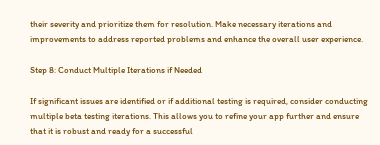their severity and prioritize them for resolution. Make necessary iterations and improvements to address reported problems and enhance the overall user experience.

Step 8: Conduct Multiple Iterations if Needed

If significant issues are identified or if additional testing is required, consider conducting multiple beta testing iterations. This allows you to refine your app further and ensure that it is robust and ready for a successful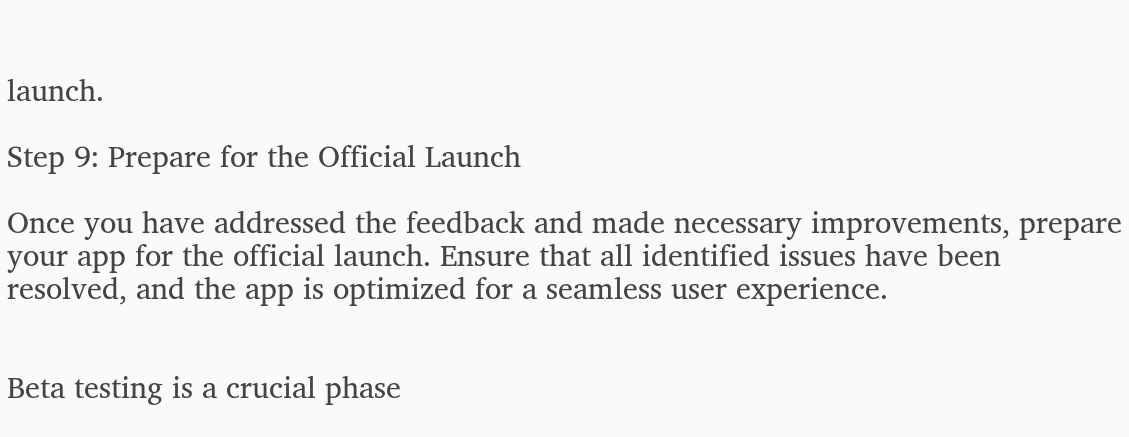launch.

Step 9: Prepare for the Official Launch

Once you have addressed the feedback and made necessary improvements, prepare your app for the official launch. Ensure that all identified issues have been resolved, and the app is optimized for a seamless user experience.


Beta testing is a crucial phase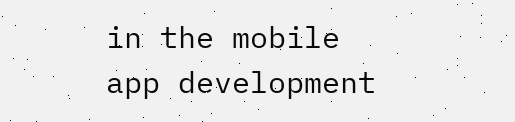in the mobile app development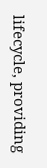lifecycle, providing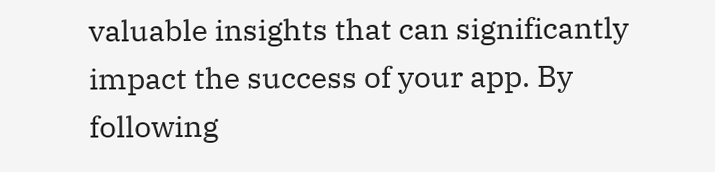valuable insights that can significantly impact the success of your app. By following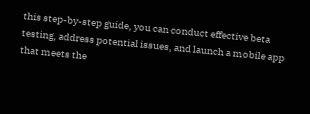this step-by-step guide, you can conduct effective beta testing, address potential issues, and launch a mobile app that meets the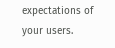expectations of your users.